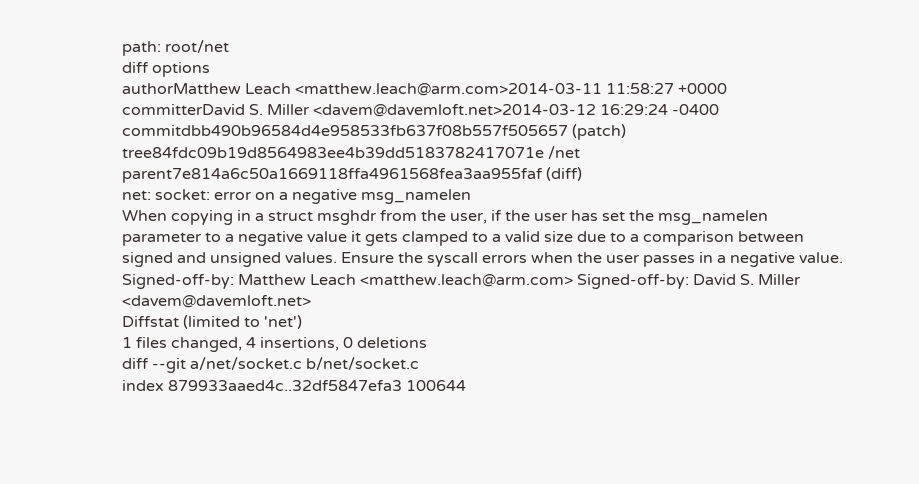path: root/net
diff options
authorMatthew Leach <matthew.leach@arm.com>2014-03-11 11:58:27 +0000
committerDavid S. Miller <davem@davemloft.net>2014-03-12 16:29:24 -0400
commitdbb490b96584d4e958533fb637f08b557f505657 (patch)
tree84fdc09b19d8564983ee4b39dd5183782417071e /net
parent7e814a6c50a1669118ffa4961568fea3aa955faf (diff)
net: socket: error on a negative msg_namelen
When copying in a struct msghdr from the user, if the user has set the msg_namelen parameter to a negative value it gets clamped to a valid size due to a comparison between signed and unsigned values. Ensure the syscall errors when the user passes in a negative value. Signed-off-by: Matthew Leach <matthew.leach@arm.com> Signed-off-by: David S. Miller <davem@davemloft.net>
Diffstat (limited to 'net')
1 files changed, 4 insertions, 0 deletions
diff --git a/net/socket.c b/net/socket.c
index 879933aaed4c..32df5847efa3 100644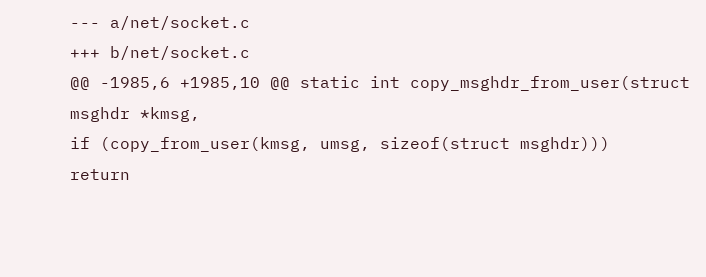--- a/net/socket.c
+++ b/net/socket.c
@@ -1985,6 +1985,10 @@ static int copy_msghdr_from_user(struct msghdr *kmsg,
if (copy_from_user(kmsg, umsg, sizeof(struct msghdr)))
return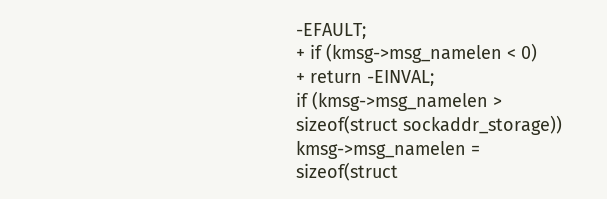-EFAULT;
+ if (kmsg->msg_namelen < 0)
+ return -EINVAL;
if (kmsg->msg_namelen > sizeof(struct sockaddr_storage))
kmsg->msg_namelen = sizeof(struct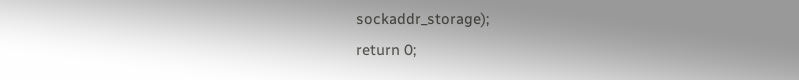sockaddr_storage);
return 0;